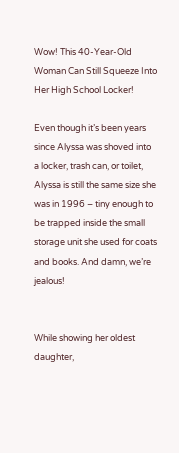Wow! This 40-Year-Old Woman Can Still Squeeze Into Her High School Locker!

Even though it’s been years since Alyssa was shoved into a locker, trash can, or toilet, Alyssa is still the same size she was in 1996 – tiny enough to be trapped inside the small storage unit she used for coats and books. And damn, we’re jealous!


While showing her oldest daughter,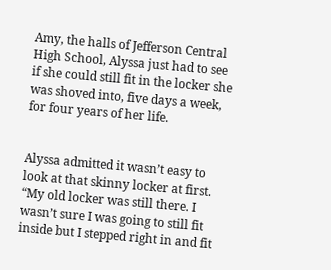Amy, the halls of Jefferson Central High School, Alyssa just had to see if she could still fit in the locker she was shoved into, five days a week, for four years of her life.


Alyssa admitted it wasn’t easy to look at that skinny locker at first. “My old locker was still there. I wasn’t sure I was going to still fit inside but I stepped right in and fit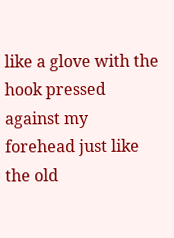like a glove with the hook pressed against my forehead just like the old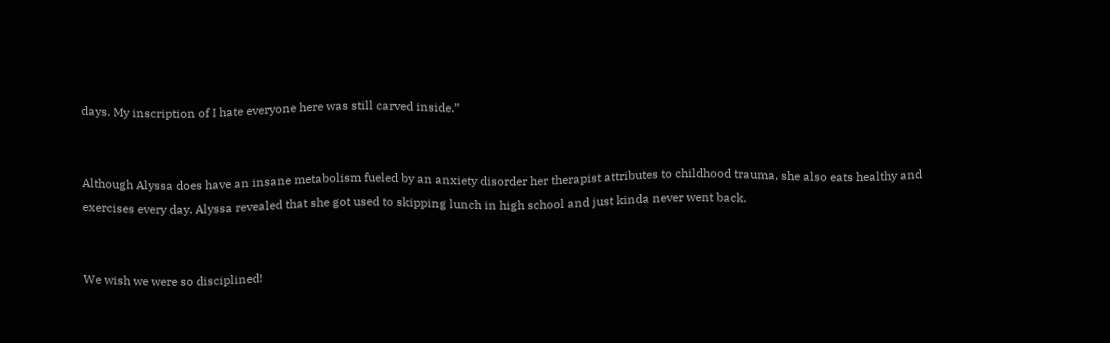days. My inscription of I hate everyone here was still carved inside.”


Although Alyssa does have an insane metabolism fueled by an anxiety disorder her therapist attributes to childhood trauma, she also eats healthy and exercises every day. Alyssa revealed that she got used to skipping lunch in high school and just kinda never went back.


We wish we were so disciplined!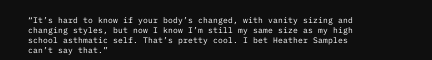“It’s hard to know if your body’s changed, with vanity sizing and changing styles, but now I know I’m still my same size as my high school asthmatic self. That’s pretty cool. I bet Heather Samples can’t say that.”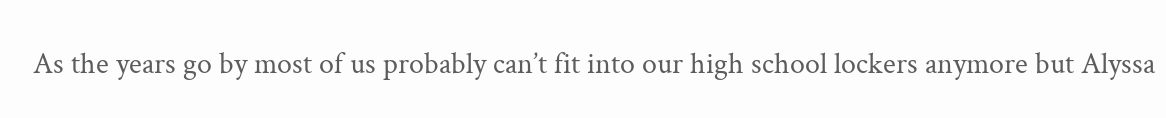As the years go by most of us probably can’t fit into our high school lockers anymore but Alyssa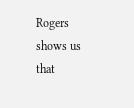Rogers shows us that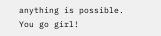anything is possible. You go girl!